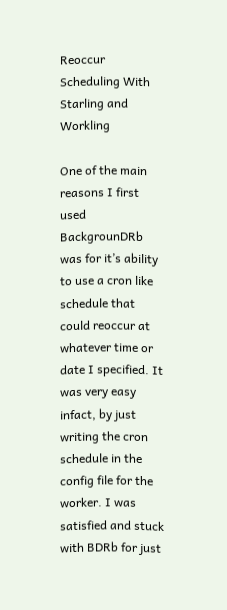Reoccur Scheduling With Starling and Workling

One of the main reasons I first used BackgrounDRb was for it’s ability to use a cron like schedule that could reoccur at whatever time or date I specified. It was very easy infact, by just writing the cron schedule in the config file for the worker. I was satisfied and stuck with BDRb for just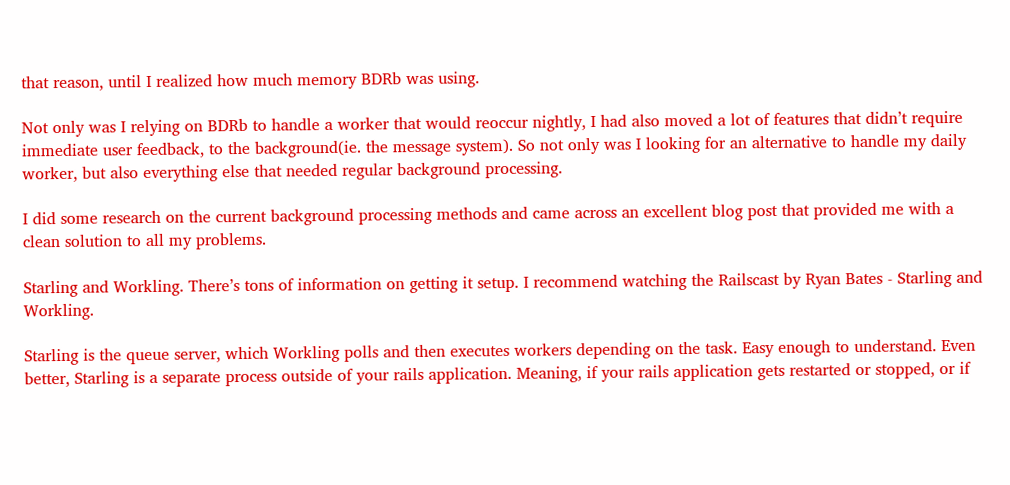that reason, until I realized how much memory BDRb was using.

Not only was I relying on BDRb to handle a worker that would reoccur nightly, I had also moved a lot of features that didn’t require immediate user feedback, to the background(ie. the message system). So not only was I looking for an alternative to handle my daily worker, but also everything else that needed regular background processing.

I did some research on the current background processing methods and came across an excellent blog post that provided me with a clean solution to all my problems.

Starling and Workling. There’s tons of information on getting it setup. I recommend watching the Railscast by Ryan Bates - Starling and Workling.

Starling is the queue server, which Workling polls and then executes workers depending on the task. Easy enough to understand. Even better, Starling is a separate process outside of your rails application. Meaning, if your rails application gets restarted or stopped, or if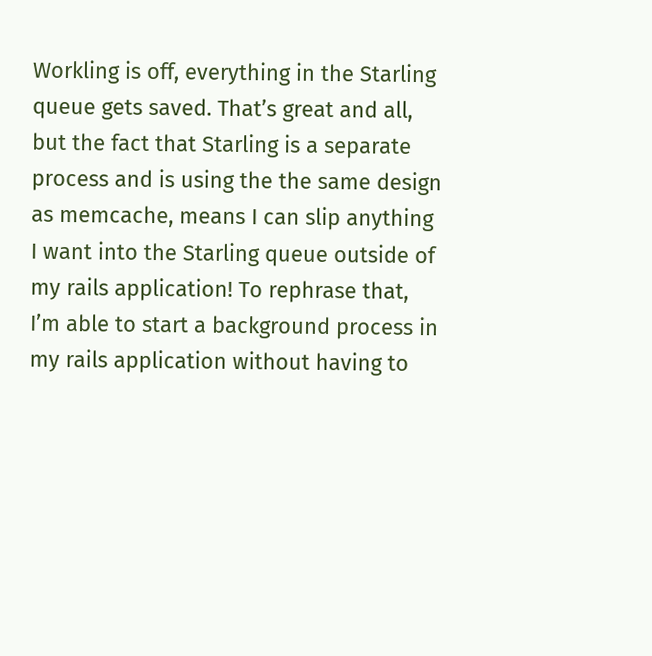Workling is off, everything in the Starling queue gets saved. That’s great and all, but the fact that Starling is a separate process and is using the the same design as memcache, means I can slip anything I want into the Starling queue outside of my rails application! To rephrase that, I’m able to start a background process in my rails application without having to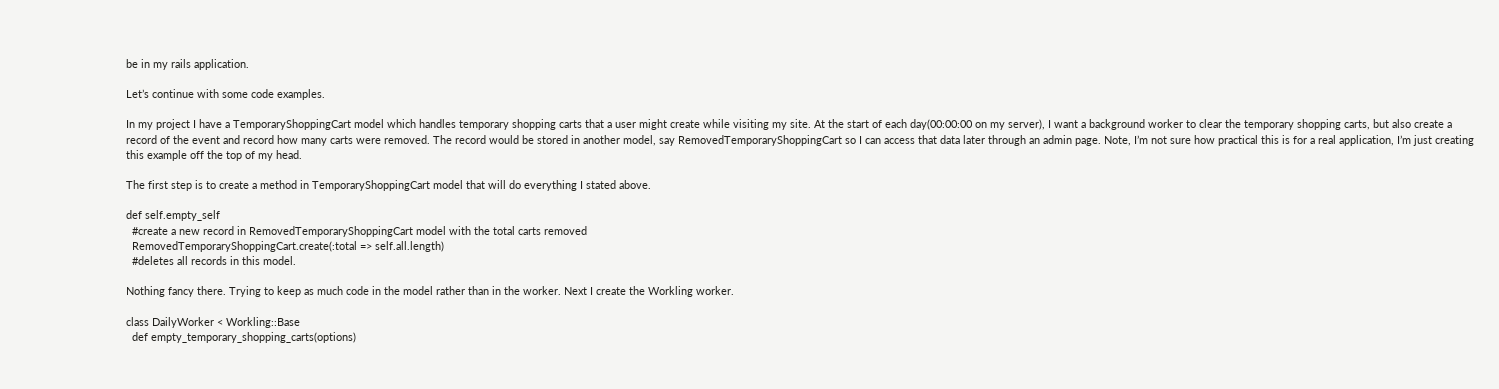be in my rails application.

Let’s continue with some code examples.

In my project I have a TemporaryShoppingCart model which handles temporary shopping carts that a user might create while visiting my site. At the start of each day(00:00:00 on my server), I want a background worker to clear the temporary shopping carts, but also create a record of the event and record how many carts were removed. The record would be stored in another model, say RemovedTemporaryShoppingCart so I can access that data later through an admin page. Note, I’m not sure how practical this is for a real application, I’m just creating this example off the top of my head.

The first step is to create a method in TemporaryShoppingCart model that will do everything I stated above.

def self.empty_self
  #create a new record in RemovedTemporaryShoppingCart model with the total carts removed
  RemovedTemporaryShoppingCart.create(:total => self.all.length)
  #deletes all records in this model.

Nothing fancy there. Trying to keep as much code in the model rather than in the worker. Next I create the Workling worker.

class DailyWorker < Workling::Base
  def empty_temporary_shopping_carts(options)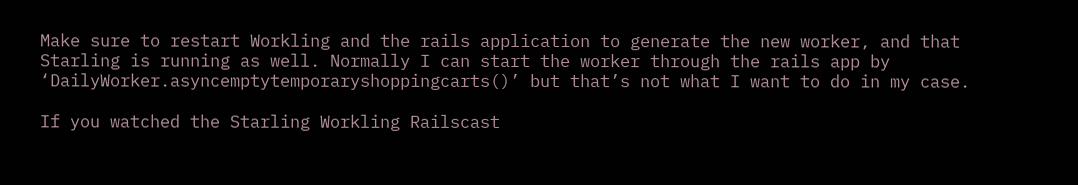Make sure to restart Workling and the rails application to generate the new worker, and that Starling is running as well. Normally I can start the worker through the rails app by ‘DailyWorker.asyncemptytemporaryshoppingcarts()’ but that’s not what I want to do in my case.

If you watched the Starling Workling Railscast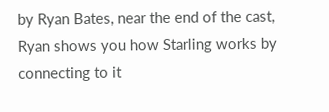by Ryan Bates, near the end of the cast, Ryan shows you how Starling works by connecting to it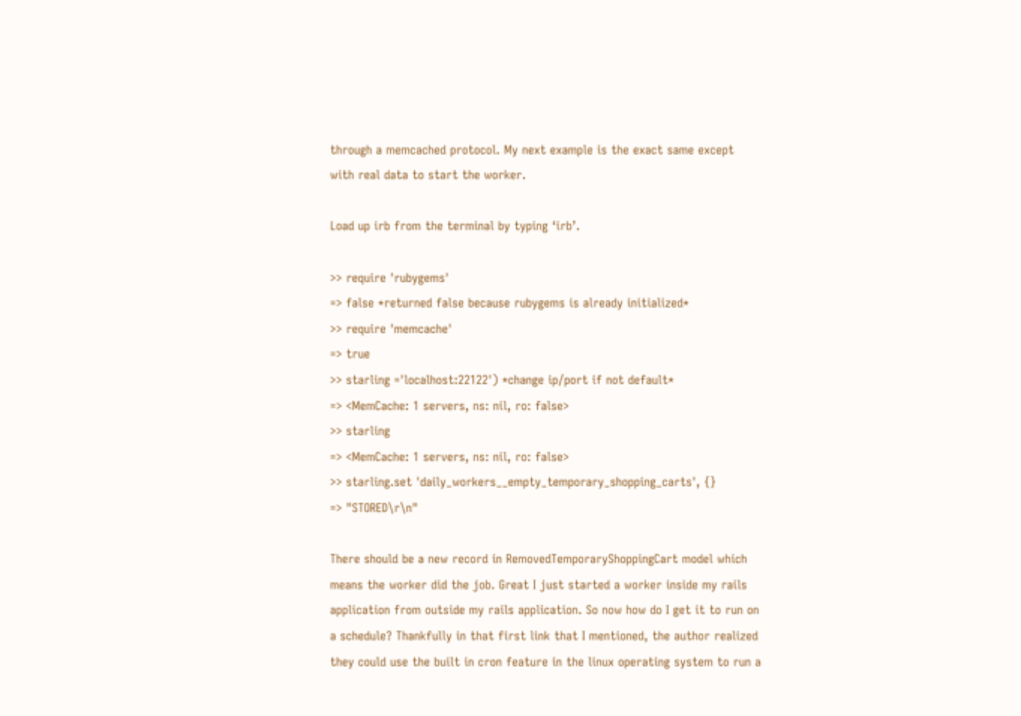through a memcached protocol. My next example is the exact same except with real data to start the worker.

Load up irb from the terminal by typing ‘irb’.

>> require 'rubygems'
=> false *returned false because rubygems is already initialized*
>> require 'memcache'
=> true
>> starling ='localhost:22122') *change ip/port if not default*
=> <MemCache: 1 servers, ns: nil, ro: false>
>> starling
=> <MemCache: 1 servers, ns: nil, ro: false>
>> starling.set 'daily_workers__empty_temporary_shopping_carts', {}
=> "STORED\r\n"

There should be a new record in RemovedTemporaryShoppingCart model which means the worker did the job. Great I just started a worker inside my rails application from outside my rails application. So now how do I get it to run on a schedule? Thankfully in that first link that I mentioned, the author realized they could use the built in cron feature in the linux operating system to run a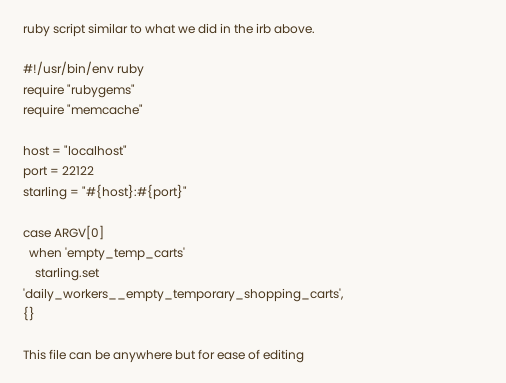ruby script similar to what we did in the irb above.

#!/usr/bin/env ruby
require "rubygems"
require "memcache"

host = "localhost"
port = 22122
starling = "#{host}:#{port}"

case ARGV[0]
  when 'empty_temp_carts'
    starling.set 'daily_workers__empty_temporary_shopping_carts', {}

This file can be anywhere but for ease of editing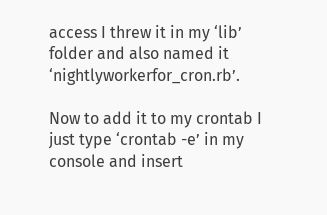access I threw it in my ‘lib’ folder and also named it ‘nightlyworkerfor_cron.rb’.

Now to add it to my crontab I just type ‘crontab -e’ in my console and insert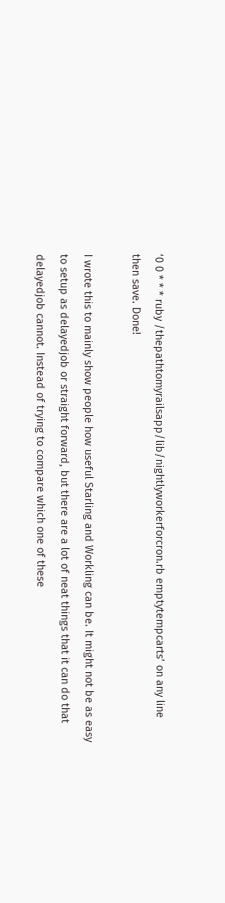‘0 0 * * * ruby /thepathtomyrailsapp/lib/nightlyworkerforcron.rb emptytempcarts’ on any line then save. Done!

I wrote this to mainly show people how useful Starling and Workling can be. It might not be as easy to setup as delayedjob or straight forward, but there are a lot of neat things that it can do that delayedjob cannot. Instead of trying to compare which one of these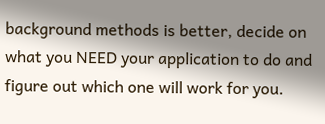background methods is better, decide on what you NEED your application to do and figure out which one will work for you.